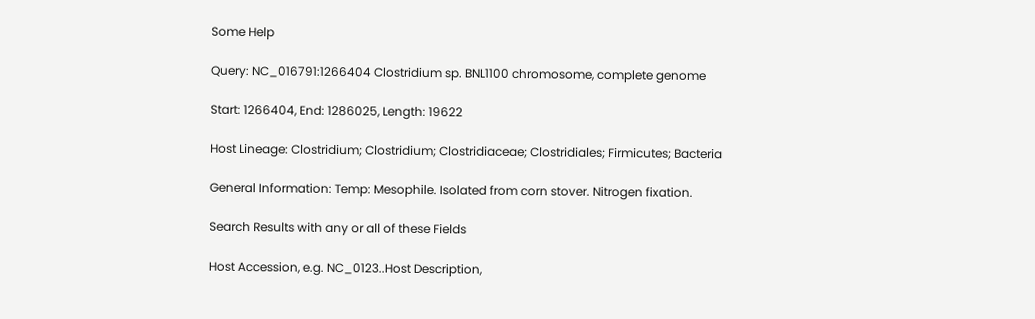Some Help

Query: NC_016791:1266404 Clostridium sp. BNL1100 chromosome, complete genome

Start: 1266404, End: 1286025, Length: 19622

Host Lineage: Clostridium; Clostridium; Clostridiaceae; Clostridiales; Firmicutes; Bacteria

General Information: Temp: Mesophile. Isolated from corn stover. Nitrogen fixation.

Search Results with any or all of these Fields

Host Accession, e.g. NC_0123..Host Description,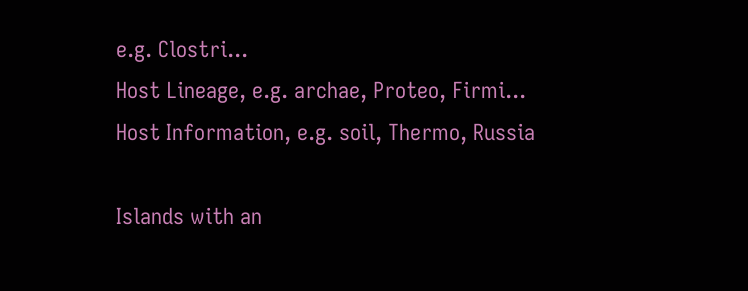e.g. Clostri...
Host Lineage, e.g. archae, Proteo, Firmi...
Host Information, e.g. soil, Thermo, Russia

Islands with an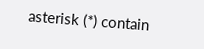asterisk (*) contain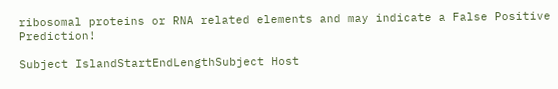ribosomal proteins or RNA related elements and may indicate a False Positive Prediction!

Subject IslandStartEndLengthSubject Host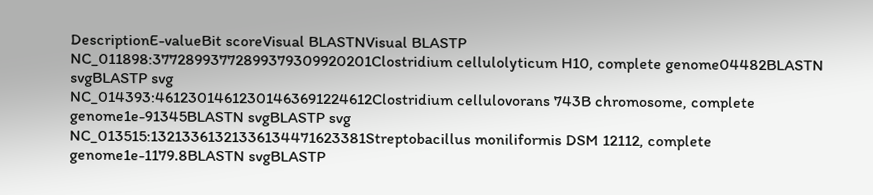DescriptionE-valueBit scoreVisual BLASTNVisual BLASTP
NC_011898:37728993772899379309920201Clostridium cellulolyticum H10, complete genome04482BLASTN svgBLASTP svg
NC_014393:46123014612301463691224612Clostridium cellulovorans 743B chromosome, complete genome1e-91345BLASTN svgBLASTP svg
NC_013515:13213361321336134471623381Streptobacillus moniliformis DSM 12112, complete genome1e-1179.8BLASTN svgBLASTP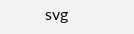svg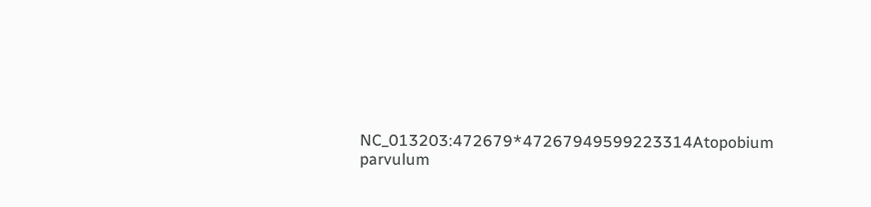NC_013203:472679*47267949599223314Atopobium parvulum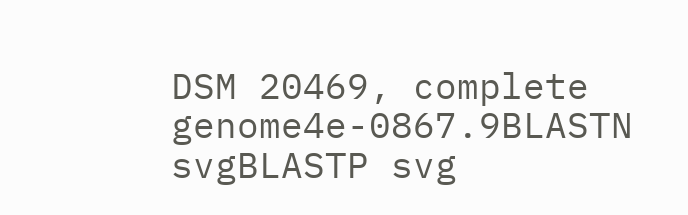DSM 20469, complete genome4e-0867.9BLASTN svgBLASTP svg